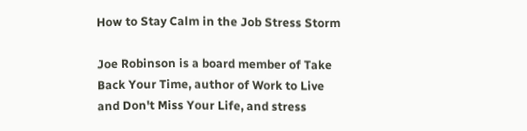How to Stay Calm in the Job Stress Storm

Joe Robinson is a board member of Take Back Your Time, author of Work to Live and Don't Miss Your Life, and stress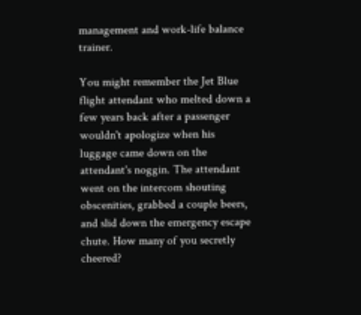management and work-life balance trainer.

You might remember the Jet Blue flight attendant who melted down a few years back after a passenger wouldn't apologize when his luggage came down on the attendant's noggin. The attendant went on the intercom shouting obscenities, grabbed a couple beers, and slid down the emergency escape chute. How many of you secretly cheered?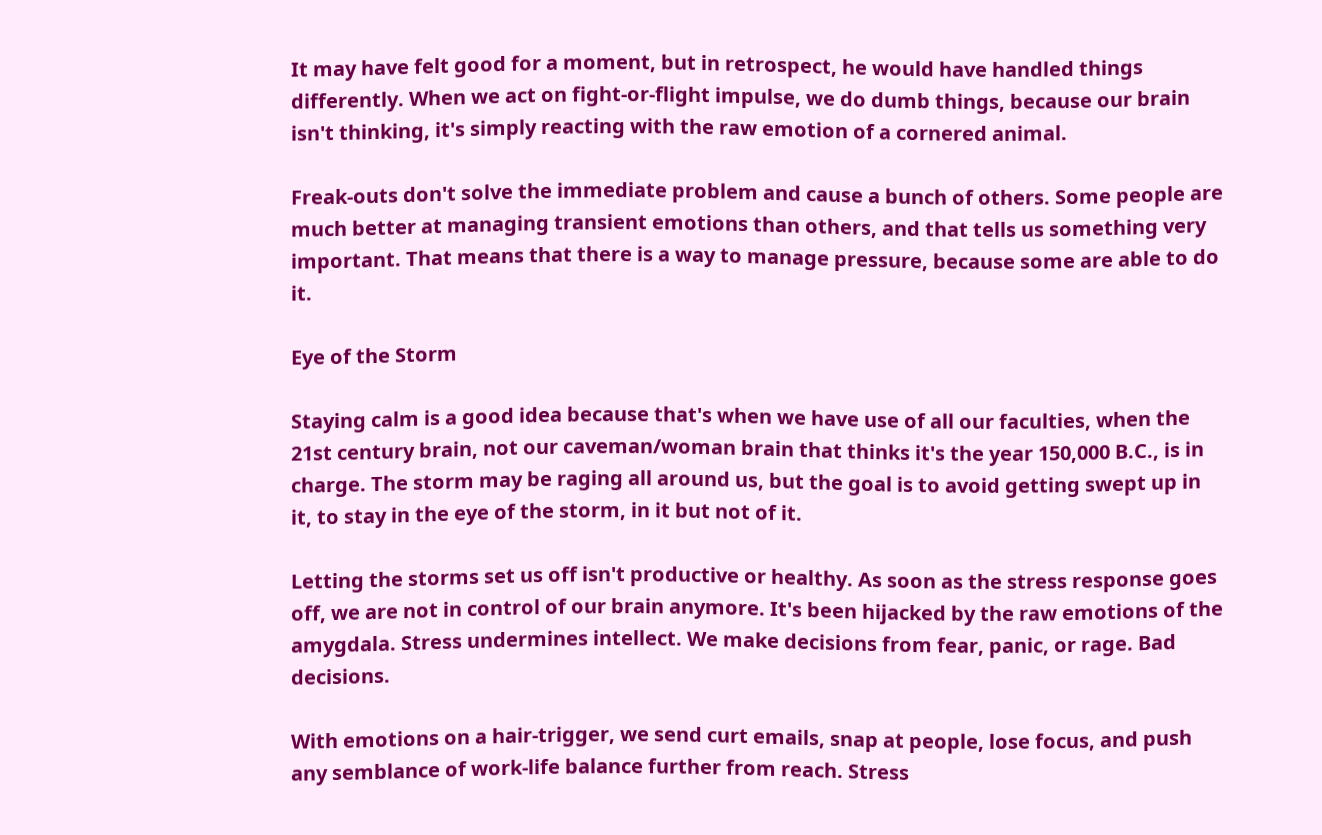It may have felt good for a moment, but in retrospect, he would have handled things differently. When we act on fight-or-flight impulse, we do dumb things, because our brain isn't thinking, it's simply reacting with the raw emotion of a cornered animal.

Freak-outs don't solve the immediate problem and cause a bunch of others. Some people are much better at managing transient emotions than others, and that tells us something very important. That means that there is a way to manage pressure, because some are able to do it.

Eye of the Storm

Staying calm is a good idea because that's when we have use of all our faculties, when the 21st century brain, not our caveman/woman brain that thinks it's the year 150,000 B.C., is in charge. The storm may be raging all around us, but the goal is to avoid getting swept up in it, to stay in the eye of the storm, in it but not of it.

Letting the storms set us off isn't productive or healthy. As soon as the stress response goes off, we are not in control of our brain anymore. It's been hijacked by the raw emotions of the amygdala. Stress undermines intellect. We make decisions from fear, panic, or rage. Bad decisions.

With emotions on a hair-trigger, we send curt emails, snap at people, lose focus, and push any semblance of work-life balance further from reach. Stress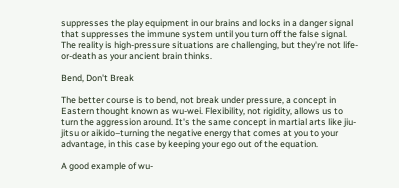suppresses the play equipment in our brains and locks in a danger signal that suppresses the immune system until you turn off the false signal. The reality is high-pressure situations are challenging, but they're not life-or-death as your ancient brain thinks.

Bend, Don't Break

The better course is to bend, not break under pressure, a concept in Eastern thought known as wu-wei. Flexibility, not rigidity, allows us to turn the aggression around. It's the same concept in martial arts like jiu-jitsu or aikido–turning the negative energy that comes at you to your advantage, in this case by keeping your ego out of the equation.

A good example of wu-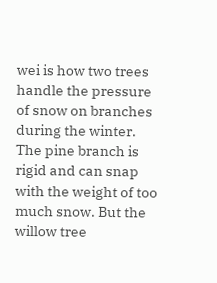wei is how two trees handle the pressure of snow on branches during the winter. The pine branch is rigid and can snap with the weight of too much snow. But the willow tree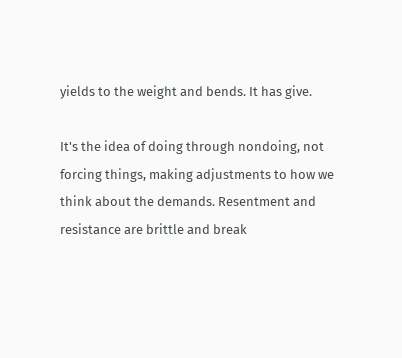yields to the weight and bends. It has give.

It's the idea of doing through nondoing, not forcing things, making adjustments to how we think about the demands. Resentment and resistance are brittle and break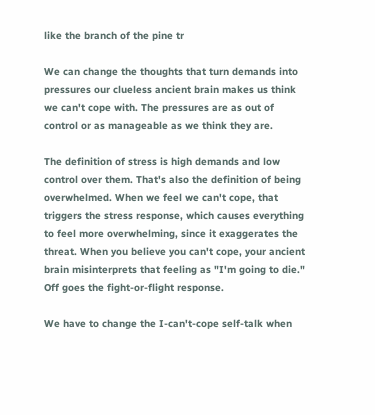like the branch of the pine tr

We can change the thoughts that turn demands into pressures our clueless ancient brain makes us think we can't cope with. The pressures are as out of control or as manageable as we think they are.

The definition of stress is high demands and low control over them. That's also the definition of being overwhelmed. When we feel we can't cope, that triggers the stress response, which causes everything to feel more overwhelming, since it exaggerates the threat. When you believe you can't cope, your ancient brain misinterprets that feeling as "I'm going to die." Off goes the fight-or-flight response.

We have to change the I-can't-cope self-talk when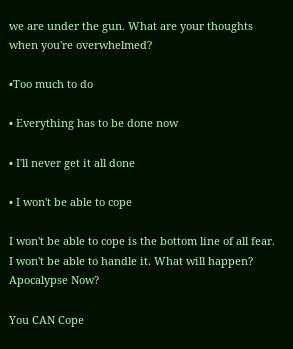we are under the gun. What are your thoughts when you're overwhelmed?

•Too much to do

• Everything has to be done now

• I'll never get it all done

• I won't be able to cope

I won't be able to cope is the bottom line of all fear. I won't be able to handle it. What will happen? Apocalypse Now?

You CAN Cope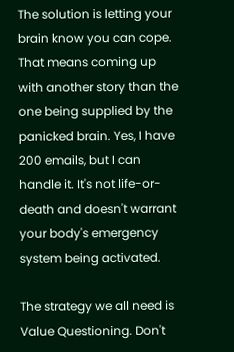The solution is letting your brain know you can cope. That means coming up with another story than the one being supplied by the panicked brain. Yes, I have 200 emails, but I can handle it. It's not life-or-death and doesn't warrant your body's emergency system being activated.

The strategy we all need is Value Questioning. Don't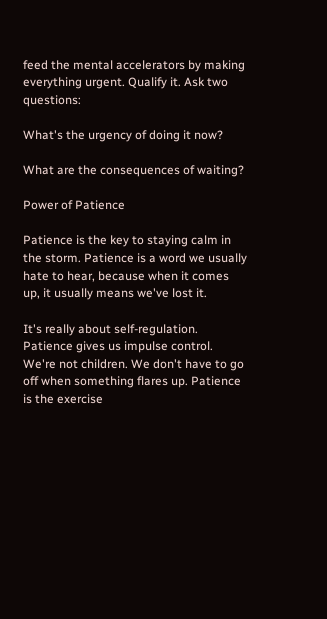feed the mental accelerators by making everything urgent. Qualify it. Ask two questions:

What's the urgency of doing it now?

What are the consequences of waiting?

Power of Patience

Patience is the key to staying calm in the storm. Patience is a word we usually hate to hear, because when it comes up, it usually means we've lost it.

It's really about self-regulation. Patience gives us impulse control. We're not children. We don't have to go off when something flares up. Patience is the exercise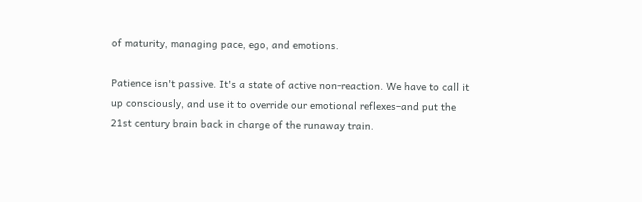of maturity, managing pace, ego, and emotions.

Patience isn't passive. It's a state of active non-reaction. We have to call it up consciously, and use it to override our emotional reflexes–and put the 21st century brain back in charge of the runaway train.